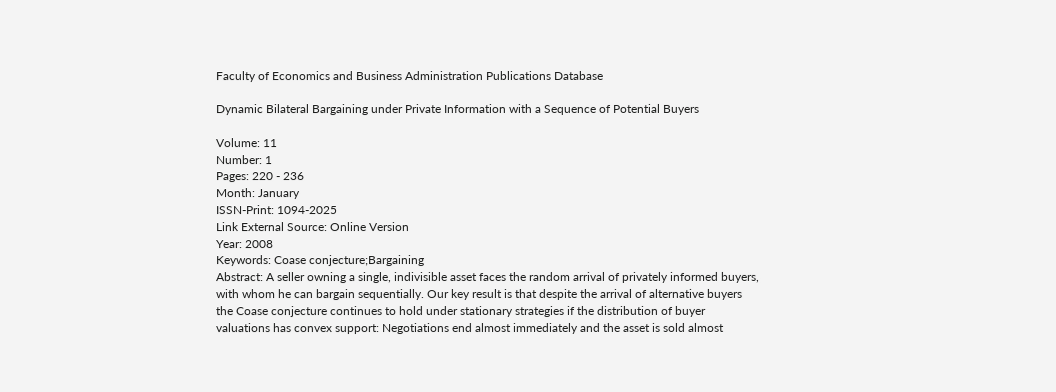Faculty of Economics and Business Administration Publications Database

Dynamic Bilateral Bargaining under Private Information with a Sequence of Potential Buyers

Volume: 11
Number: 1
Pages: 220 - 236
Month: January
ISSN-Print: 1094-2025
Link External Source: Online Version
Year: 2008
Keywords: Coase conjecture;Bargaining
Abstract: A seller owning a single, indivisible asset faces the random arrival of privately informed buyers, with whom he can bargain sequentially. Our key result is that despite the arrival of alternative buyers the Coase conjecture continues to hold under stationary strategies if the distribution of buyer valuations has convex support: Negotiations end almost immediately and the asset is sold almost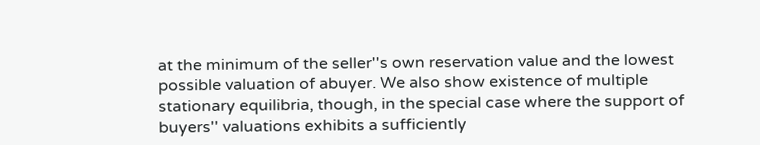at the minimum of the seller''s own reservation value and the lowest possible valuation of abuyer. We also show existence of multiple stationary equilibria, though, in the special case where the support of buyers'' valuations exhibits a sufficiently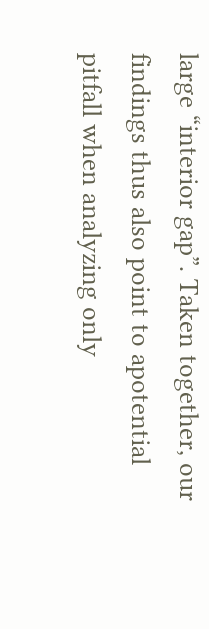large “interior gap”. Taken together, our findings thus also point to apotential pitfall when analyzing only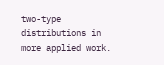two-type distributions in more applied work.